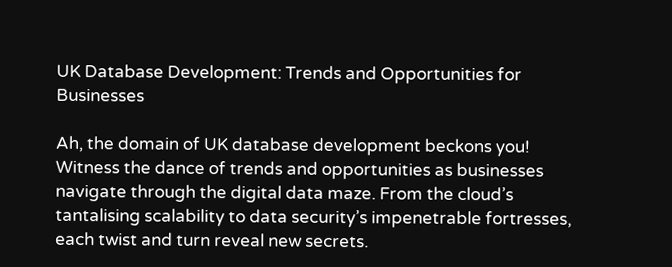UK Database Development: Trends and Opportunities for Businesses

Ah, the domain of UK database development beckons you! Witness the dance of trends and opportunities as businesses navigate through the digital data maze. From the cloud’s tantalising scalability to data security’s impenetrable fortresses, each twist and turn reveal new secrets.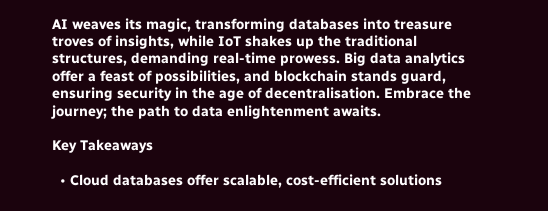AI weaves its magic, transforming databases into treasure troves of insights, while IoT shakes up the traditional structures, demanding real-time prowess. Big data analytics offer a feast of possibilities, and blockchain stands guard, ensuring security in the age of decentralisation. Embrace the journey; the path to data enlightenment awaits.

Key Takeaways

  • Cloud databases offer scalable, cost-efficient solutions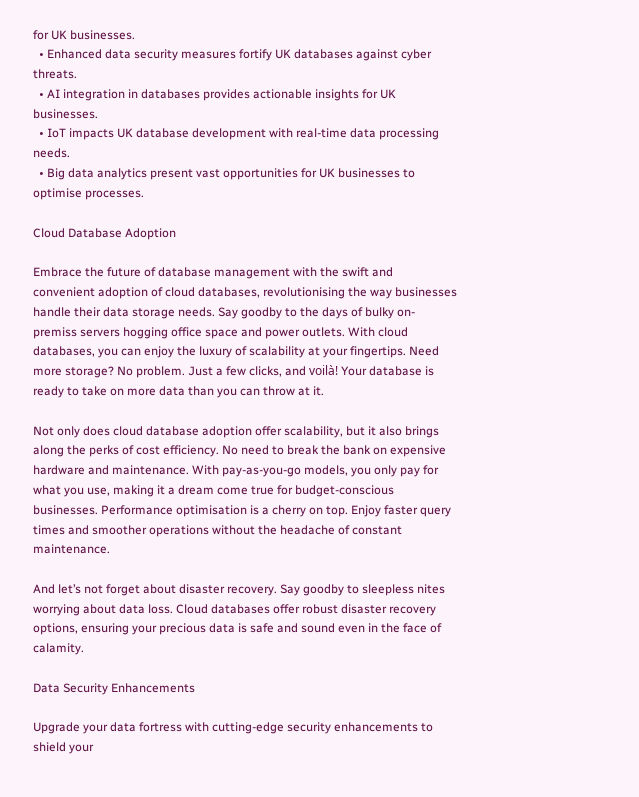for UK businesses.
  • Enhanced data security measures fortify UK databases against cyber threats.
  • AI integration in databases provides actionable insights for UK businesses.
  • IoT impacts UK database development with real-time data processing needs.
  • Big data analytics present vast opportunities for UK businesses to optimise processes.

Cloud Database Adoption

Embrace the future of database management with the swift and convenient adoption of cloud databases, revolutionising the way businesses handle their data storage needs. Say goodby to the days of bulky on-premiss servers hogging office space and power outlets. With cloud databases, you can enjoy the luxury of scalability at your fingertips. Need more storage? No problem. Just a few clicks, and voilà! Your database is ready to take on more data than you can throw at it.

Not only does cloud database adoption offer scalability, but it also brings along the perks of cost efficiency. No need to break the bank on expensive hardware and maintenance. With pay-as-you-go models, you only pay for what you use, making it a dream come true for budget-conscious businesses. Performance optimisation is a cherry on top. Enjoy faster query times and smoother operations without the headache of constant maintenance.

And let’s not forget about disaster recovery. Say goodby to sleepless nites worrying about data loss. Cloud databases offer robust disaster recovery options, ensuring your precious data is safe and sound even in the face of calamity.

Data Security Enhancements

Upgrade your data fortress with cutting-edge security enhancements to shield your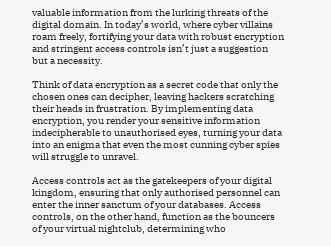valuable information from the lurking threats of the digital domain. In today’s world, where cyber villains roam freely, fortifying your data with robust encryption and stringent access controls isn’t just a suggestion but a necessity.

Think of data encryption as a secret code that only the chosen ones can decipher, leaving hackers scratching their heads in frustration. By implementing data encryption, you render your sensitive information indecipherable to unauthorised eyes, turning your data into an enigma that even the most cunning cyber spies will struggle to unravel.

Access controls act as the gatekeepers of your digital kingdom, ensuring that only authorised personnel can enter the inner sanctum of your databases. Access controls, on the other hand, function as the bouncers of your virtual nightclub, determining who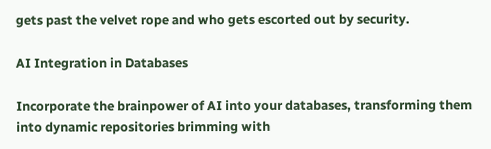gets past the velvet rope and who gets escorted out by security.

AI Integration in Databases

Incorporate the brainpower of AI into your databases, transforming them into dynamic repositories brimming with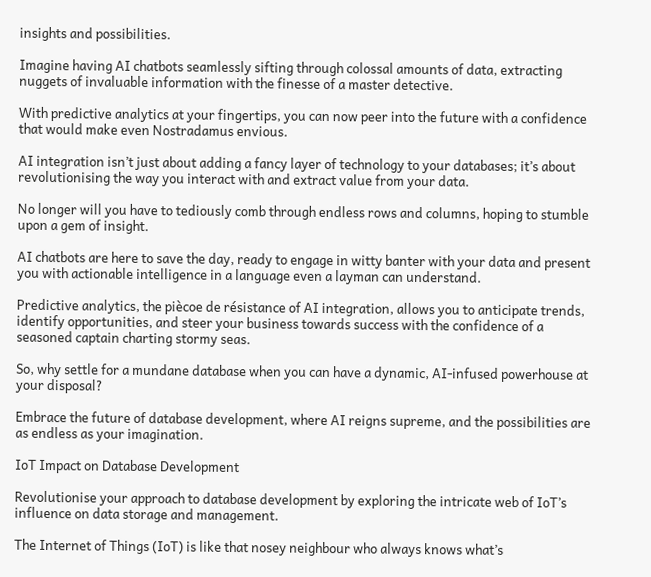insights and possibilities.

Imagine having AI chatbots seamlessly sifting through colossal amounts of data, extracting nuggets of invaluable information with the finesse of a master detective.

With predictive analytics at your fingertips, you can now peer into the future with a confidence that would make even Nostradamus envious.

AI integration isn’t just about adding a fancy layer of technology to your databases; it’s about revolutionising the way you interact with and extract value from your data.

No longer will you have to tediously comb through endless rows and columns, hoping to stumble upon a gem of insight.

AI chatbots are here to save the day, ready to engage in witty banter with your data and present you with actionable intelligence in a language even a layman can understand.

Predictive analytics, the piècoe de résistance of AI integration, allows you to anticipate trends, identify opportunities, and steer your business towards success with the confidence of a seasoned captain charting stormy seas.

So, why settle for a mundane database when you can have a dynamic, AI-infused powerhouse at your disposal?

Embrace the future of database development, where AI reigns supreme, and the possibilities are as endless as your imagination.

IoT Impact on Database Development

Revolutionise your approach to database development by exploring the intricate web of IoT’s influence on data storage and management.

The Internet of Things (IoT) is like that nosey neighbour who always knows what’s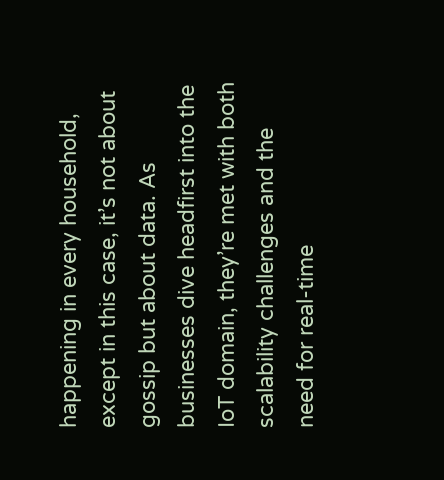happening in every household, except in this case, it’s not about gossip but about data. As businesses dive headfirst into the IoT domain, they’re met with both scalability challenges and the need for real-time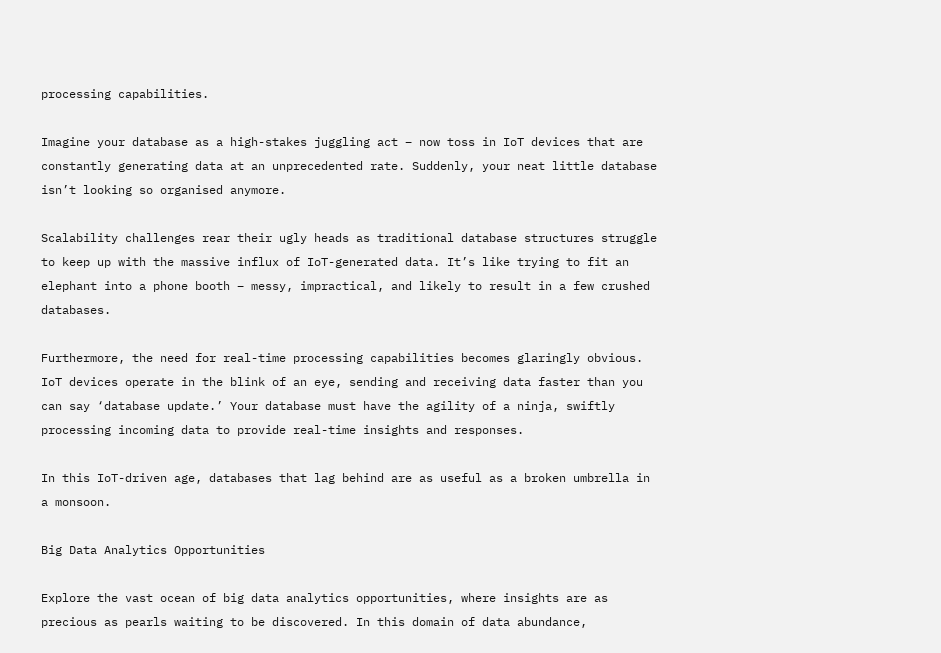processing capabilities.

Imagine your database as a high-stakes juggling act – now toss in IoT devices that are constantly generating data at an unprecedented rate. Suddenly, your neat little database isn’t looking so organised anymore.

Scalability challenges rear their ugly heads as traditional database structures struggle to keep up with the massive influx of IoT-generated data. It’s like trying to fit an elephant into a phone booth – messy, impractical, and likely to result in a few crushed databases.

Furthermore, the need for real-time processing capabilities becomes glaringly obvious. IoT devices operate in the blink of an eye, sending and receiving data faster than you can say ‘database update.’ Your database must have the agility of a ninja, swiftly processing incoming data to provide real-time insights and responses.

In this IoT-driven age, databases that lag behind are as useful as a broken umbrella in a monsoon.

Big Data Analytics Opportunities

Explore the vast ocean of big data analytics opportunities, where insights are as precious as pearls waiting to be discovered. In this domain of data abundance,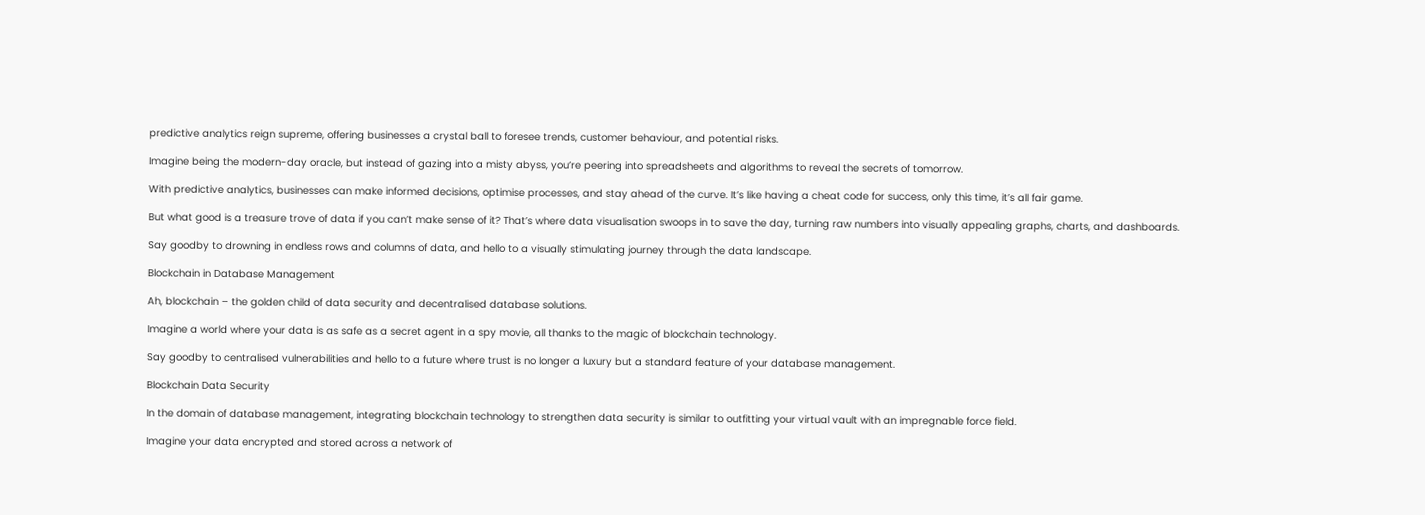predictive analytics reign supreme, offering businesses a crystal ball to foresee trends, customer behaviour, and potential risks.

Imagine being the modern-day oracle, but instead of gazing into a misty abyss, you’re peering into spreadsheets and algorithms to reveal the secrets of tomorrow.

With predictive analytics, businesses can make informed decisions, optimise processes, and stay ahead of the curve. It’s like having a cheat code for success, only this time, it’s all fair game.

But what good is a treasure trove of data if you can’t make sense of it? That’s where data visualisation swoops in to save the day, turning raw numbers into visually appealing graphs, charts, and dashboards.

Say goodby to drowning in endless rows and columns of data, and hello to a visually stimulating journey through the data landscape.

Blockchain in Database Management

Ah, blockchain – the golden child of data security and decentralised database solutions.

Imagine a world where your data is as safe as a secret agent in a spy movie, all thanks to the magic of blockchain technology.

Say goodby to centralised vulnerabilities and hello to a future where trust is no longer a luxury but a standard feature of your database management.

Blockchain Data Security

In the domain of database management, integrating blockchain technology to strengthen data security is similar to outfitting your virtual vault with an impregnable force field.

Imagine your data encrypted and stored across a network of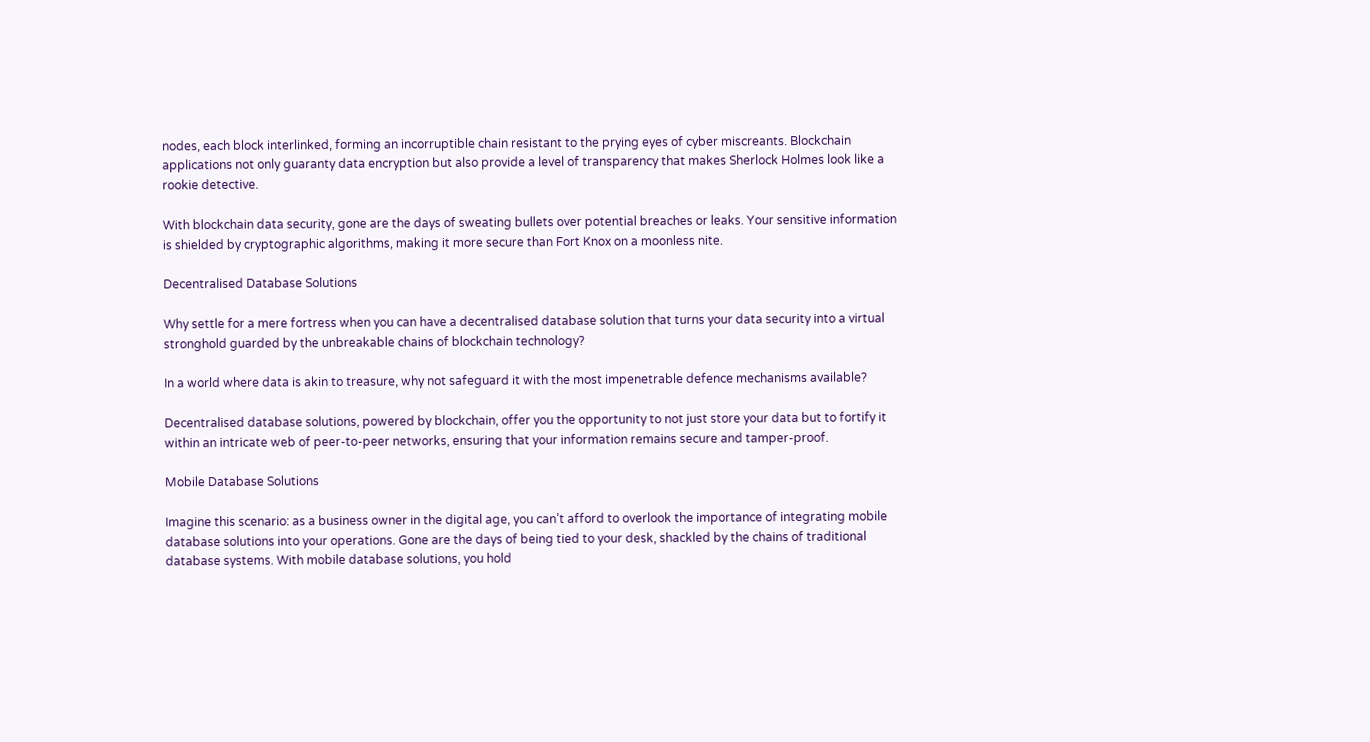nodes, each block interlinked, forming an incorruptible chain resistant to the prying eyes of cyber miscreants. Blockchain applications not only guaranty data encryption but also provide a level of transparency that makes Sherlock Holmes look like a rookie detective.

With blockchain data security, gone are the days of sweating bullets over potential breaches or leaks. Your sensitive information is shielded by cryptographic algorithms, making it more secure than Fort Knox on a moonless nite.

Decentralised Database Solutions

Why settle for a mere fortress when you can have a decentralised database solution that turns your data security into a virtual stronghold guarded by the unbreakable chains of blockchain technology?

In a world where data is akin to treasure, why not safeguard it with the most impenetrable defence mechanisms available?

Decentralised database solutions, powered by blockchain, offer you the opportunity to not just store your data but to fortify it within an intricate web of peer-to-peer networks, ensuring that your information remains secure and tamper-proof.

Mobile Database Solutions

Imagine this scenario: as a business owner in the digital age, you can’t afford to overlook the importance of integrating mobile database solutions into your operations. Gone are the days of being tied to your desk, shackled by the chains of traditional database systems. With mobile database solutions, you hold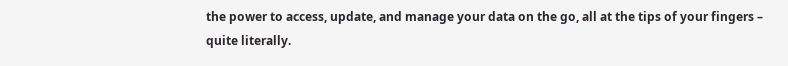the power to access, update, and manage your data on the go, all at the tips of your fingers – quite literally.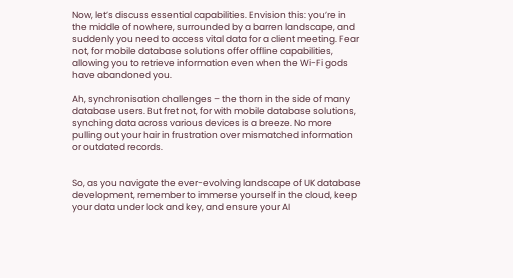Now, let’s discuss essential capabilities. Envision this: you’re in the middle of nowhere, surrounded by a barren landscape, and suddenly you need to access vital data for a client meeting. Fear not, for mobile database solutions offer offline capabilities, allowing you to retrieve information even when the Wi-Fi gods have abandoned you.

Ah, synchronisation challenges – the thorn in the side of many database users. But fret not, for with mobile database solutions, synching data across various devices is a breeze. No more pulling out your hair in frustration over mismatched information or outdated records.


So, as you navigate the ever-evolving landscape of UK database development, remember to immerse yourself in the cloud, keep your data under lock and key, and ensure your AI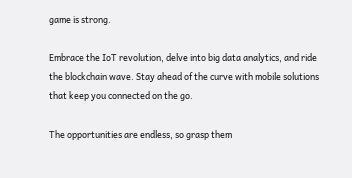game is strong.

Embrace the IoT revolution, delve into big data analytics, and ride the blockchain wave. Stay ahead of the curve with mobile solutions that keep you connected on the go.

The opportunities are endless, so grasp them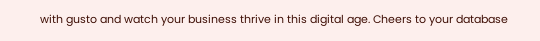with gusto and watch your business thrive in this digital age. Cheers to your database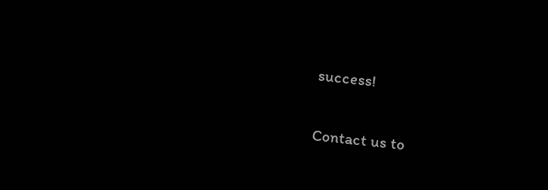success!

Contact us to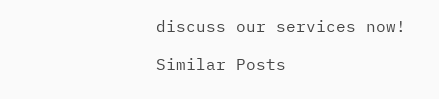discuss our services now!

Similar Posts